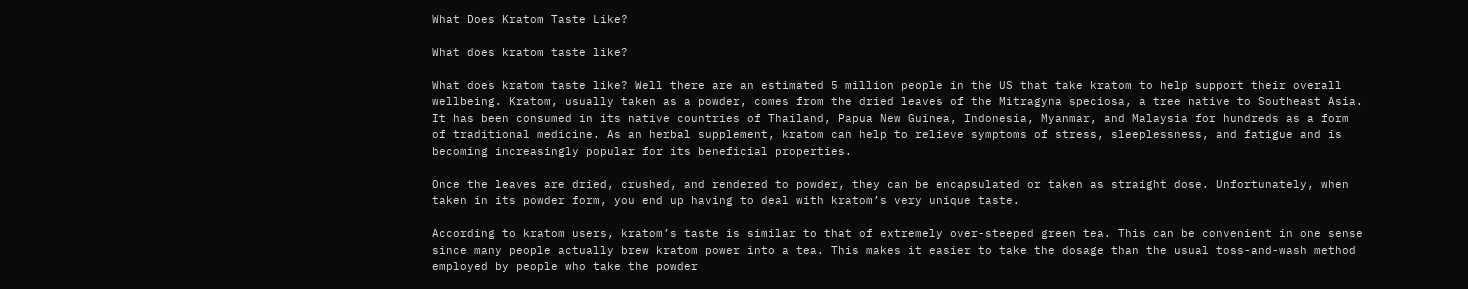What Does Kratom Taste Like?

What does kratom taste like?

What does kratom taste like? Well there are an estimated 5 million people in the US that take kratom to help support their overall wellbeing. Kratom, usually taken as a powder, comes from the dried leaves of the Mitragyna speciosa, a tree native to Southeast Asia. It has been consumed in its native countries of Thailand, Papua New Guinea, Indonesia, Myanmar, and Malaysia for hundreds as a form of traditional medicine. As an herbal supplement, kratom can help to relieve symptoms of stress, sleeplessness, and fatigue and is becoming increasingly popular for its beneficial properties.

Once the leaves are dried, crushed, and rendered to powder, they can be encapsulated or taken as straight dose. Unfortunately, when taken in its powder form, you end up having to deal with kratom’s very unique taste.

According to kratom users, kratom’s taste is similar to that of extremely over-steeped green tea. This can be convenient in one sense since many people actually brew kratom power into a tea. This makes it easier to take the dosage than the usual toss-and-wash method employed by people who take the powder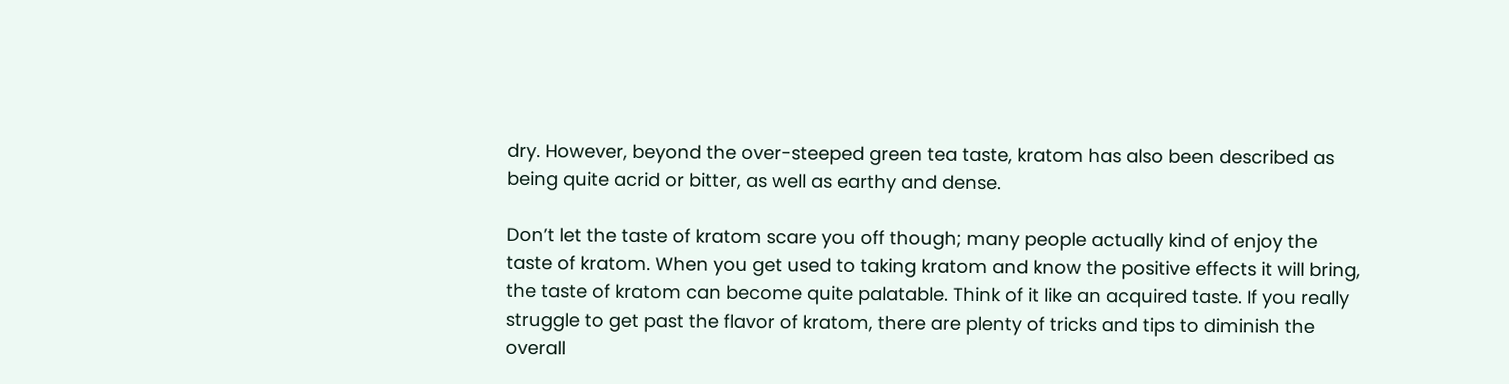dry. However, beyond the over-steeped green tea taste, kratom has also been described as being quite acrid or bitter, as well as earthy and dense.

Don’t let the taste of kratom scare you off though; many people actually kind of enjoy the taste of kratom. When you get used to taking kratom and know the positive effects it will bring, the taste of kratom can become quite palatable. Think of it like an acquired taste. If you really struggle to get past the flavor of kratom, there are plenty of tricks and tips to diminish the overall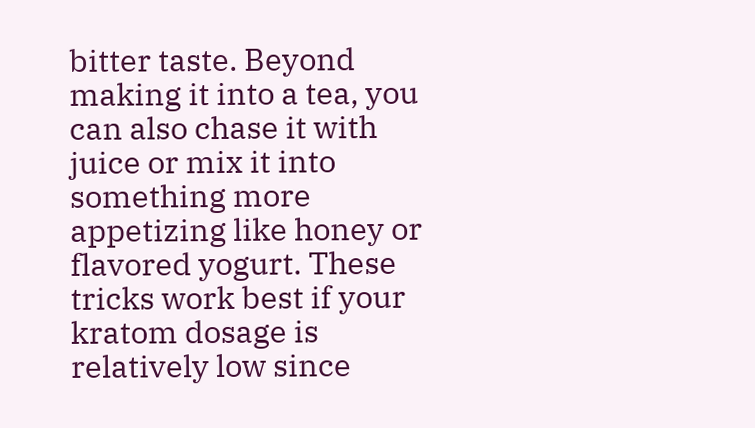bitter taste. Beyond making it into a tea, you can also chase it with juice or mix it into something more appetizing like honey or flavored yogurt. These tricks work best if your kratom dosage is relatively low since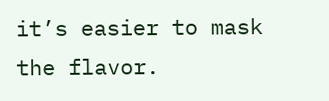it’s easier to mask the flavor.